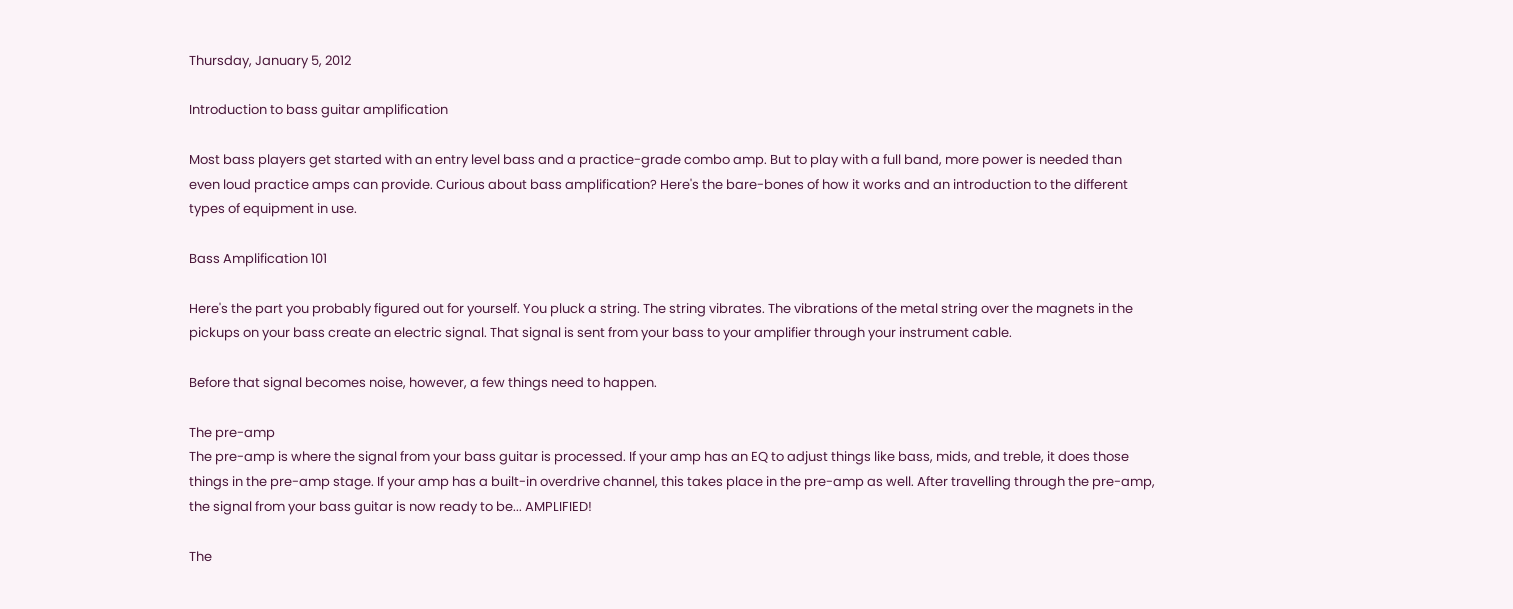Thursday, January 5, 2012

Introduction to bass guitar amplification

Most bass players get started with an entry level bass and a practice-grade combo amp. But to play with a full band, more power is needed than even loud practice amps can provide. Curious about bass amplification? Here's the bare-bones of how it works and an introduction to the different types of equipment in use.

Bass Amplification 101

Here's the part you probably figured out for yourself. You pluck a string. The string vibrates. The vibrations of the metal string over the magnets in the pickups on your bass create an electric signal. That signal is sent from your bass to your amplifier through your instrument cable.

Before that signal becomes noise, however, a few things need to happen.

The pre-amp
The pre-amp is where the signal from your bass guitar is processed. If your amp has an EQ to adjust things like bass, mids, and treble, it does those things in the pre-amp stage. If your amp has a built-in overdrive channel, this takes place in the pre-amp as well. After travelling through the pre-amp, the signal from your bass guitar is now ready to be... AMPLIFIED!

The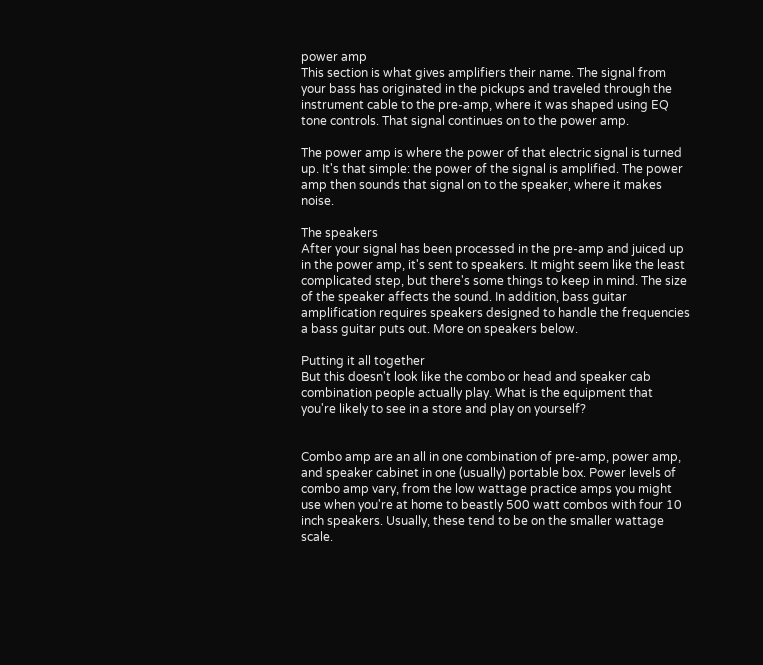power amp
This section is what gives amplifiers their name. The signal from your bass has originated in the pickups and traveled through the instrument cable to the pre-amp, where it was shaped using EQ tone controls. That signal continues on to the power amp.

The power amp is where the power of that electric signal is turned up. It's that simple: the power of the signal is amplified. The power amp then sounds that signal on to the speaker, where it makes noise.

The speakers
After your signal has been processed in the pre-amp and juiced up in the power amp, it's sent to speakers. It might seem like the least complicated step, but there's some things to keep in mind. The size of the speaker affects the sound. In addition, bass guitar amplification requires speakers designed to handle the frequencies a bass guitar puts out. More on speakers below.

Putting it all together
But this doesn't look like the combo or head and speaker cab combination people actually play. What is the equipment that you're likely to see in a store and play on yourself?


Combo amp are an all in one combination of pre-amp, power amp, and speaker cabinet in one (usually) portable box. Power levels of combo amp vary, from the low wattage practice amps you might use when you're at home to beastly 500 watt combos with four 10 inch speakers. Usually, these tend to be on the smaller wattage scale.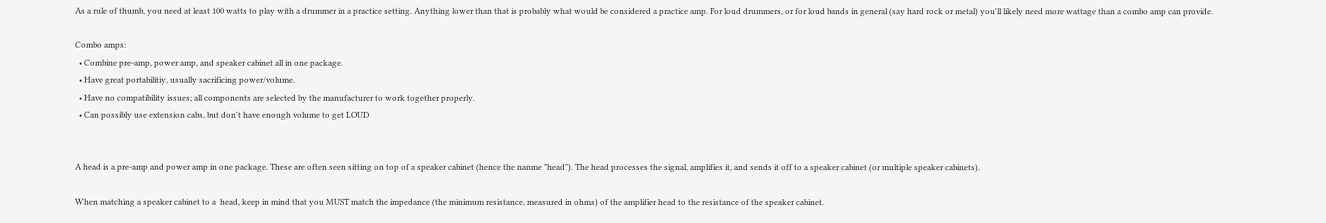As a rule of thumb, you need at least 100 watts to play with a drummer in a practice setting. Anything lower than that is probably what would be considered a practice amp. For loud drummers, or for loud bands in general (say hard rock or metal) you'll likely need more wattage than a combo amp can provide.

Combo amps:
  • Combine pre-amp, power amp, and speaker cabinet all in one package.
  • Have great portabilitiy, usually sacrificing power/volume.
  • Have no compatibility issues; all components are selected by the manufacturer to work together properly.
  • Can possibly use extension cabs, but don't have enough volume to get LOUD


A head is a pre-amp and power amp in one package. These are often seen sitting on top of a speaker cabinet (hence the nanme "head"). The head processes the signal, amplifies it, and sends it off to a speaker cabinet (or multiple speaker cabinets).

When matching a speaker cabinet to a  head, keep in mind that you MUST match the impedance (the minimum resistance, measured in ohms) of the amplifier head to the resistance of the speaker cabinet.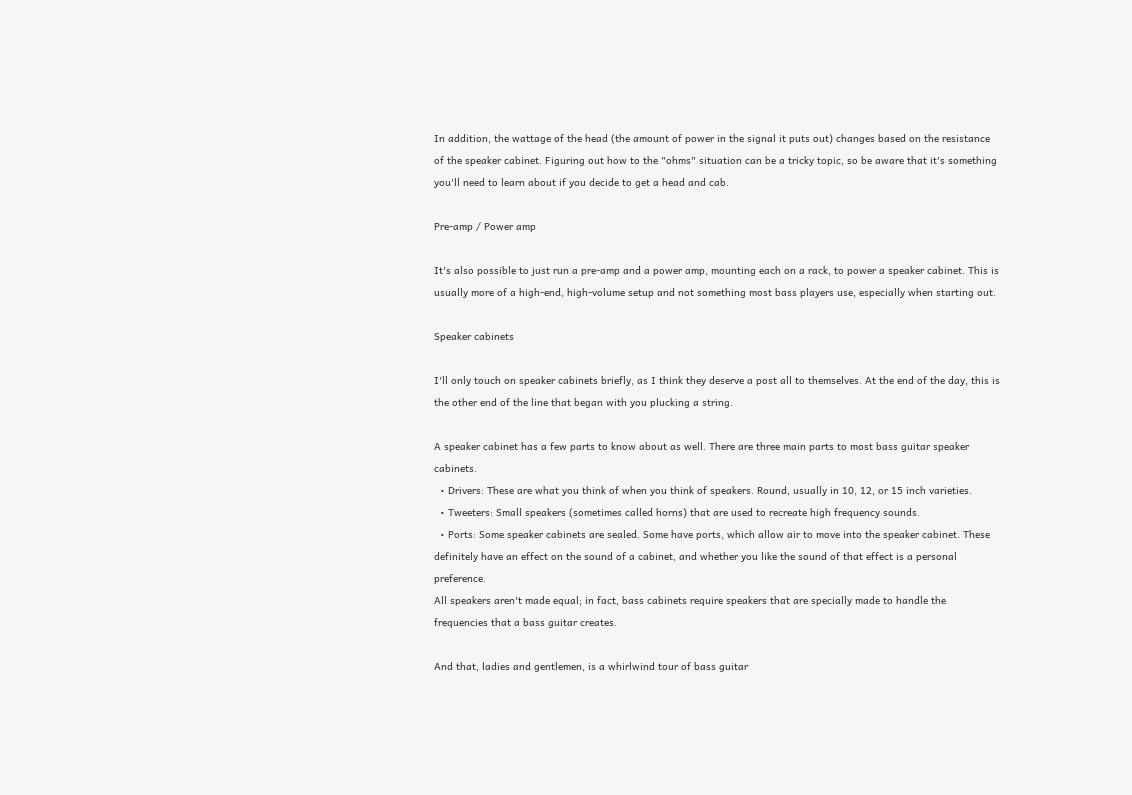In addition, the wattage of the head (the amount of power in the signal it puts out) changes based on the resistance of the speaker cabinet. Figuring out how to the "ohms" situation can be a tricky topic, so be aware that it's something you'll need to learn about if you decide to get a head and cab.

Pre-amp / Power amp

It's also possible to just run a pre-amp and a power amp, mounting each on a rack, to power a speaker cabinet. This is usually more of a high-end, high-volume setup and not something most bass players use, especially when starting out.

Speaker cabinets

I'll only touch on speaker cabinets briefly, as I think they deserve a post all to themselves. At the end of the day, this is the other end of the line that began with you plucking a string.

A speaker cabinet has a few parts to know about as well. There are three main parts to most bass guitar speaker cabinets.
  • Drivers: These are what you think of when you think of speakers. Round, usually in 10, 12, or 15 inch varieties.
  • Tweeters: Small speakers (sometimes called horns) that are used to recreate high frequency sounds.
  • Ports: Some speaker cabinets are sealed. Some have ports, which allow air to move into the speaker cabinet. These definitely have an effect on the sound of a cabinet, and whether you like the sound of that effect is a personal preference.
All speakers aren't made equal; in fact, bass cabinets require speakers that are specially made to handle the frequencies that a bass guitar creates.

And that, ladies and gentlemen, is a whirlwind tour of bass guitar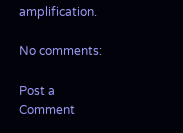amplification.

No comments:

Post a Comment